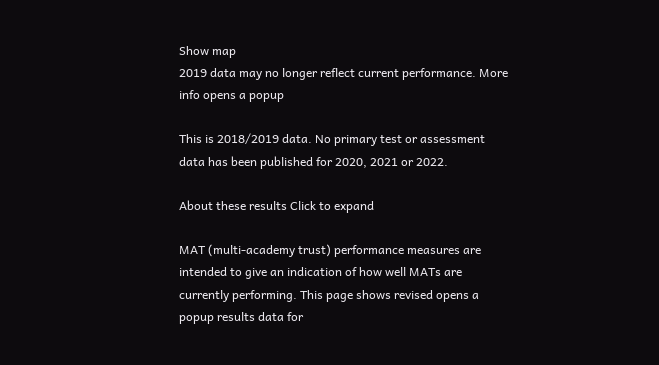Show map
2019 data may no longer reflect current performance. More info opens a popup

This is 2018/2019 data. No primary test or assessment data has been published for 2020, 2021 or 2022.

About these results Click to expand

MAT (multi-academy trust) performance measures are intended to give an indication of how well MATs are currently performing. This page shows revised opens a popup results data for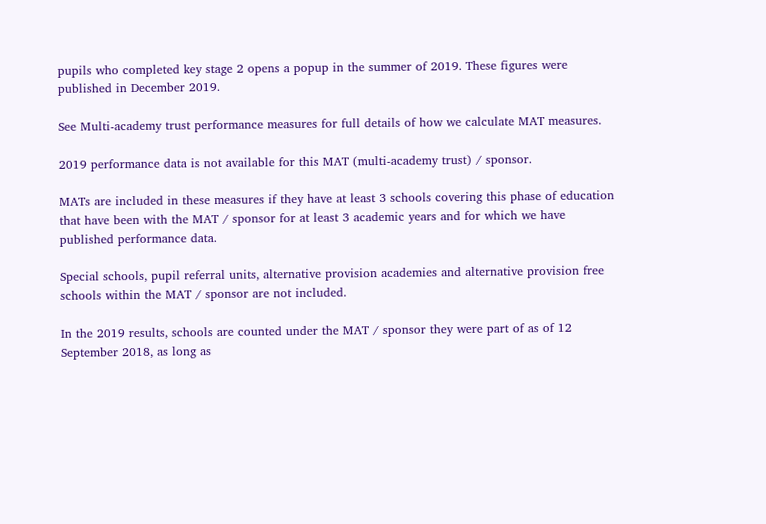pupils who completed key stage 2 opens a popup in the summer of 2019. These figures were published in December 2019.

See Multi-academy trust performance measures for full details of how we calculate MAT measures.

2019 performance data is not available for this MAT (multi-academy trust) / sponsor.

MATs are included in these measures if they have at least 3 schools covering this phase of education that have been with the MAT / sponsor for at least 3 academic years and for which we have published performance data.

Special schools, pupil referral units, alternative provision academies and alternative provision free schools within the MAT / sponsor are not included.

In the 2019 results, schools are counted under the MAT / sponsor they were part of as of 12 September 2018, as long as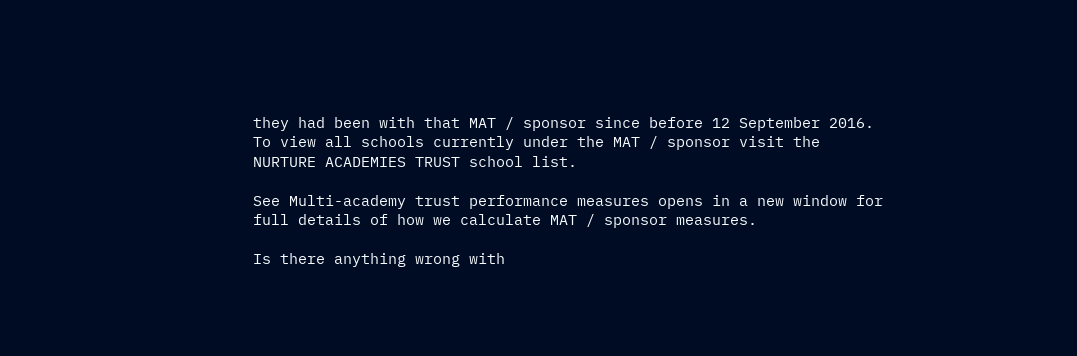they had been with that MAT / sponsor since before 12 September 2016. To view all schools currently under the MAT / sponsor visit the NURTURE ACADEMIES TRUST school list.

See Multi-academy trust performance measures opens in a new window for full details of how we calculate MAT / sponsor measures.

Is there anything wrong with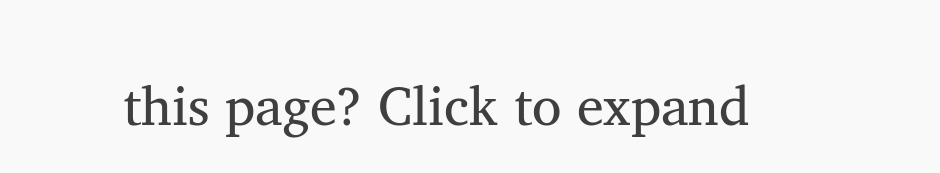this page? Click to expand